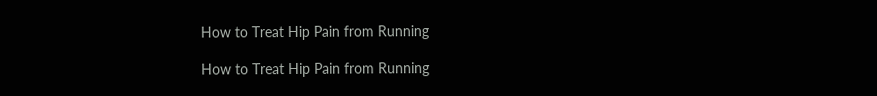How to Treat Hip Pain from Running

How to Treat Hip Pain from Running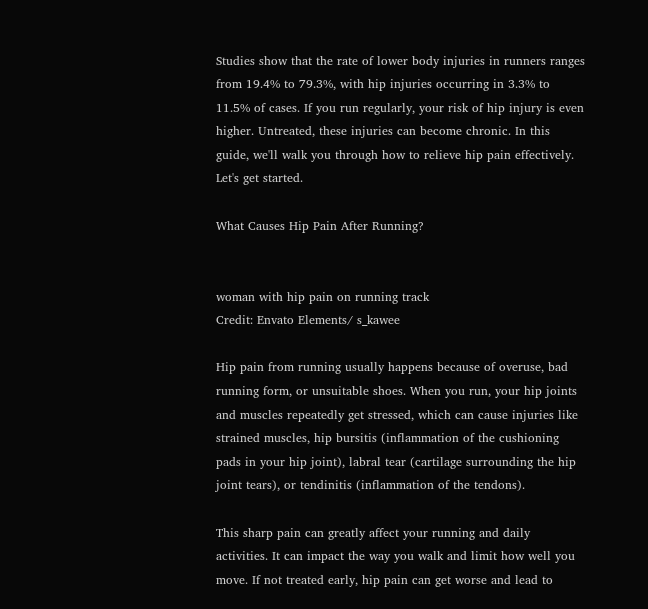Studies show that the rate of lower body injuries in runners ranges from 19.4% to 79.3%, with hip injuries occurring in 3.3% to 11.5% of cases. If you run regularly, your risk of hip injury is even higher. Untreated, these injuries can become chronic. In this guide, we'll walk you through how to relieve hip pain effectively. Let's get started.

What Causes Hip Pain After Running?


woman with hip pain on running track
Credit: Envato Elements/ s_kawee

Hip pain from running usually happens because of overuse, bad running form, or unsuitable shoes. When you run, your hip joints and muscles repeatedly get stressed, which can cause injuries like strained muscles, hip bursitis (inflammation of the cushioning pads in your hip joint), labral tear (cartilage surrounding the hip joint tears), or tendinitis (inflammation of the tendons).

This sharp pain can greatly affect your running and daily activities. It can impact the way you walk and limit how well you move. If not treated early, hip pain can get worse and lead to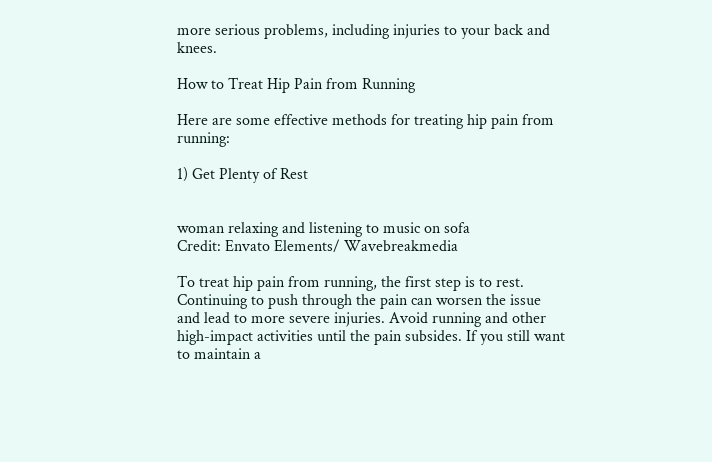more serious problems, including injuries to your back and knees.

How to Treat Hip Pain from Running

Here are some effective methods for treating hip pain from running:

1) Get Plenty of Rest


woman relaxing and listening to music on sofa
Credit: Envato Elements/ Wavebreakmedia

To treat hip pain from running, the first step is to rest. Continuing to push through the pain can worsen the issue and lead to more severe injuries. Avoid running and other high-impact activities until the pain subsides. If you still want to maintain a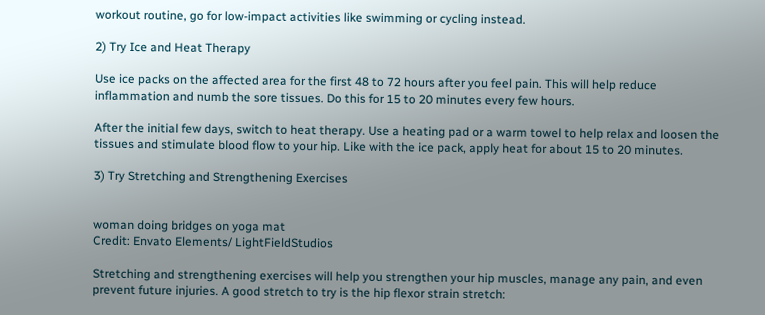workout routine, go for low-impact activities like swimming or cycling instead.

2) Try Ice and Heat Therapy

Use ice packs on the affected area for the first 48 to 72 hours after you feel pain. This will help reduce inflammation and numb the sore tissues. Do this for 15 to 20 minutes every few hours.

After the initial few days, switch to heat therapy. Use a heating pad or a warm towel to help relax and loosen the tissues and stimulate blood flow to your hip. Like with the ice pack, apply heat for about 15 to 20 minutes.

3) Try Stretching and Strengthening Exercises


woman doing bridges on yoga mat
Credit: Envato Elements/ LightFieldStudios

Stretching and strengthening exercises will help you strengthen your hip muscles, manage any pain, and even prevent future injuries. A good stretch to try is the hip flexor strain stretch: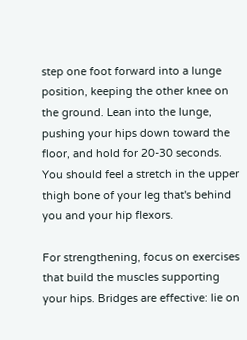step one foot forward into a lunge position, keeping the other knee on the ground. Lean into the lunge, pushing your hips down toward the floor, and hold for 20-30 seconds. You should feel a stretch in the upper thigh bone of your leg that's behind you and your hip flexors.

For strengthening, focus on exercises that build the muscles supporting your hips. Bridges are effective: lie on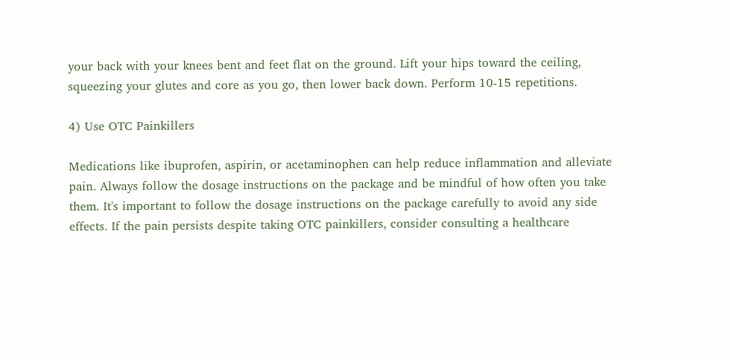your back with your knees bent and feet flat on the ground. Lift your hips toward the ceiling, squeezing your glutes and core as you go, then lower back down. Perform 10-15 repetitions.

4) Use OTC Painkillers

Medications like ibuprofen, aspirin, or acetaminophen can help reduce inflammation and alleviate pain. Always follow the dosage instructions on the package and be mindful of how often you take them. It's important to follow the dosage instructions on the package carefully to avoid any side effects. If the pain persists despite taking OTC painkillers, consider consulting a healthcare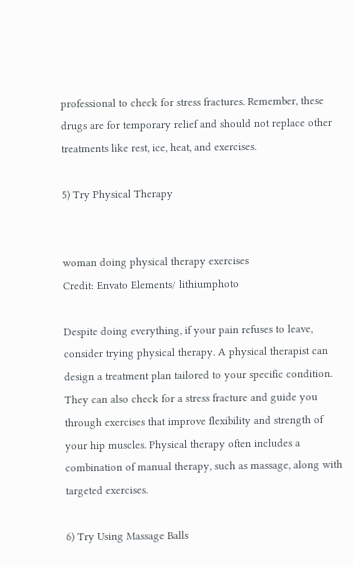professional to check for stress fractures. Remember, these drugs are for temporary relief and should not replace other treatments like rest, ice, heat, and exercises.

5) Try Physical Therapy


woman doing physical therapy exercises
Credit: Envato Elements/ lithiumphoto

Despite doing everything, if your pain refuses to leave, consider trying physical therapy. A physical therapist can design a treatment plan tailored to your specific condition. They can also check for a stress fracture and guide you through exercises that improve flexibility and strength of your hip muscles. Physical therapy often includes a combination of manual therapy, such as massage, along with targeted exercises.

6) Try Using Massage Balls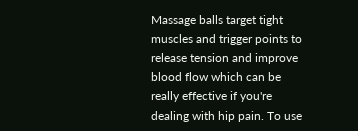Massage balls target tight muscles and trigger points to release tension and improve blood flow which can be really effective if you're dealing with hip pain. To use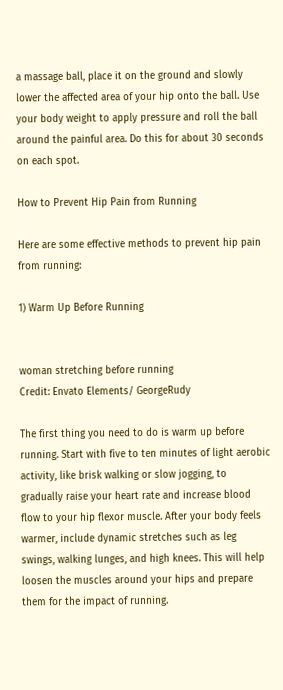a massage ball, place it on the ground and slowly lower the affected area of your hip onto the ball. Use your body weight to apply pressure and roll the ball around the painful area. Do this for about 30 seconds on each spot.

How to Prevent Hip Pain from Running

Here are some effective methods to prevent hip pain from running:

1) Warm Up Before Running


woman stretching before running
Credit: Envato Elements/ GeorgeRudy

The first thing you need to do is warm up before running. Start with five to ten minutes of light aerobic activity, like brisk walking or slow jogging, to gradually raise your heart rate and increase blood flow to your hip flexor muscle. After your body feels warmer, include dynamic stretches such as leg swings, walking lunges, and high knees. This will help loosen the muscles around your hips and prepare them for the impact of running.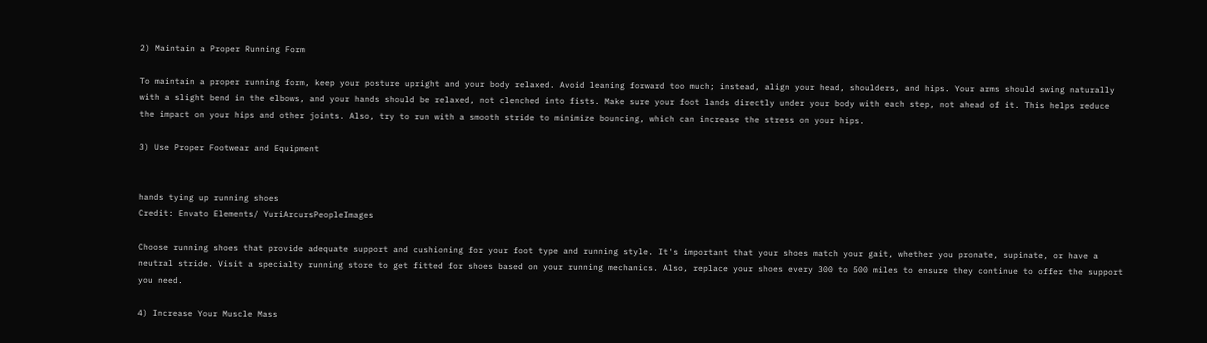2) Maintain a Proper Running Form

To maintain a proper running form, keep your posture upright and your body relaxed. Avoid leaning forward too much; instead, align your head, shoulders, and hips. Your arms should swing naturally with a slight bend in the elbows, and your hands should be relaxed, not clenched into fists. Make sure your foot lands directly under your body with each step, not ahead of it. This helps reduce the impact on your hips and other joints. Also, try to run with a smooth stride to minimize bouncing, which can increase the stress on your hips.

3) Use Proper Footwear and Equipment


hands tying up running shoes
Credit: Envato Elements/ YuriArcursPeopleImages

Choose running shoes that provide adequate support and cushioning for your foot type and running style. It's important that your shoes match your gait, whether you pronate, supinate, or have a neutral stride. Visit a specialty running store to get fitted for shoes based on your running mechanics. Also, replace your shoes every 300 to 500 miles to ensure they continue to offer the support you need.

4) Increase Your Muscle Mass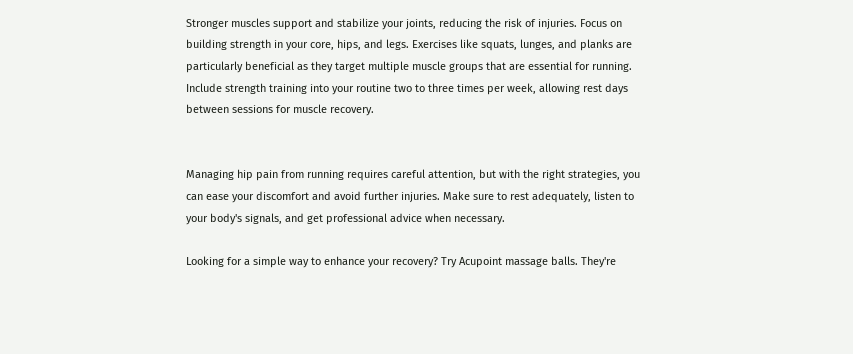Stronger muscles support and stabilize your joints, reducing the risk of injuries. Focus on building strength in your core, hips, and legs. Exercises like squats, lunges, and planks are particularly beneficial as they target multiple muscle groups that are essential for running. Include strength training into your routine two to three times per week, allowing rest days between sessions for muscle recovery.


Managing hip pain from running requires careful attention, but with the right strategies, you can ease your discomfort and avoid further injuries. Make sure to rest adequately, listen to your body's signals, and get professional advice when necessary.

Looking for a simple way to enhance your recovery? Try Acupoint massage balls. They're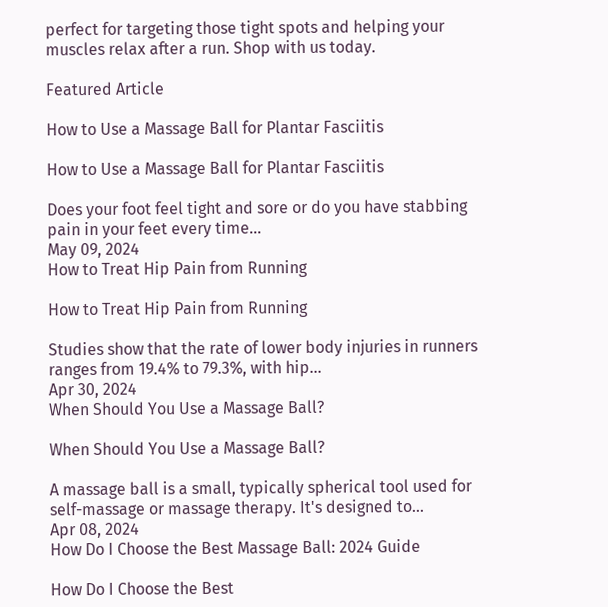perfect for targeting those tight spots and helping your muscles relax after a run. Shop with us today.

Featured Article

How to Use a Massage Ball for Plantar Fasciitis

How to Use a Massage Ball for Plantar Fasciitis

Does your foot feel tight and sore or do you have stabbing pain in your feet every time...
May 09, 2024
How to Treat Hip Pain from Running

How to Treat Hip Pain from Running

Studies show that the rate of lower body injuries in runners ranges from 19.4% to 79.3%, with hip...
Apr 30, 2024
When Should You Use a Massage Ball?

When Should You Use a Massage Ball?

A massage ball is a small, typically spherical tool used for self-massage or massage therapy. It's designed to...
Apr 08, 2024
How Do I Choose the Best Massage Ball: 2024 Guide

How Do I Choose the Best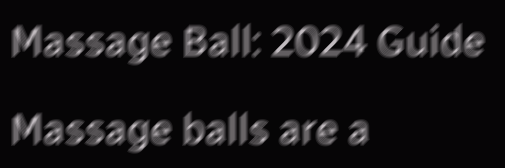Massage Ball: 2024 Guide

Massage balls are a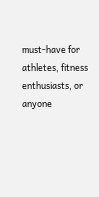must-have for athletes, fitness enthusiasts, or anyone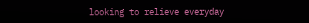looking to relieve everyday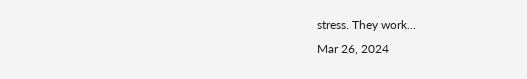stress. They work...
Mar 26, 2024